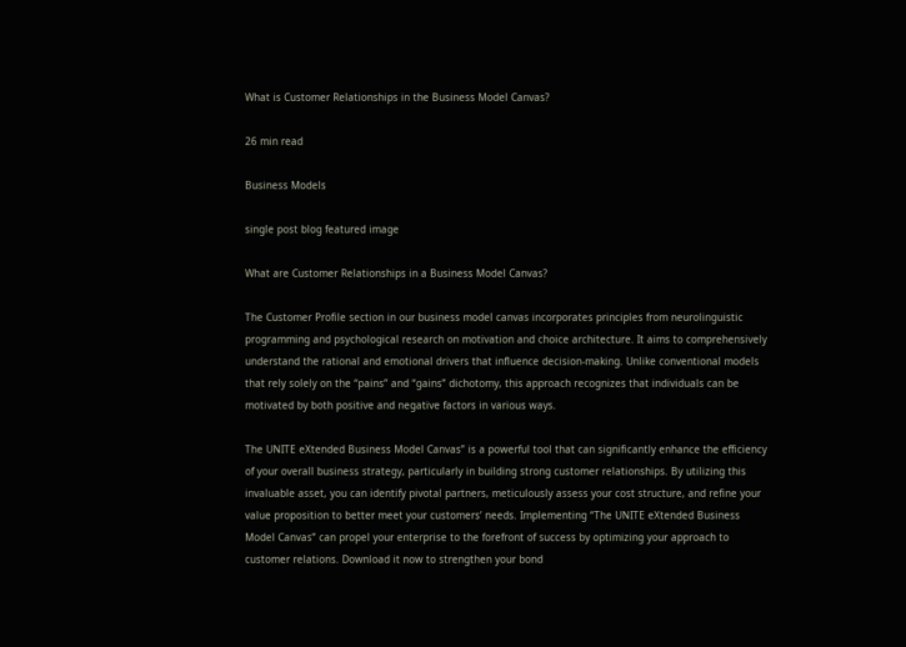What is Customer Relationships in the Business Model Canvas?

26 min read

Business Models

single post blog featured image

What are Customer Relationships in a Business Model Canvas?

The Customer Profile section in our business model canvas incorporates principles from neurolinguistic programming and psychological research on motivation and choice architecture. It aims to comprehensively understand the rational and emotional drivers that influence decision-making. Unlike conventional models that rely solely on the “pains” and “gains” dichotomy, this approach recognizes that individuals can be motivated by both positive and negative factors in various ways.

The UNITE eXtended Business Model Canvas” is a powerful tool that can significantly enhance the efficiency of your overall business strategy, particularly in building strong customer relationships. By utilizing this invaluable asset, you can identify pivotal partners, meticulously assess your cost structure, and refine your value proposition to better meet your customers’ needs. Implementing “The UNITE eXtended Business Model Canvas” can propel your enterprise to the forefront of success by optimizing your approach to customer relations. Download it now to strengthen your bond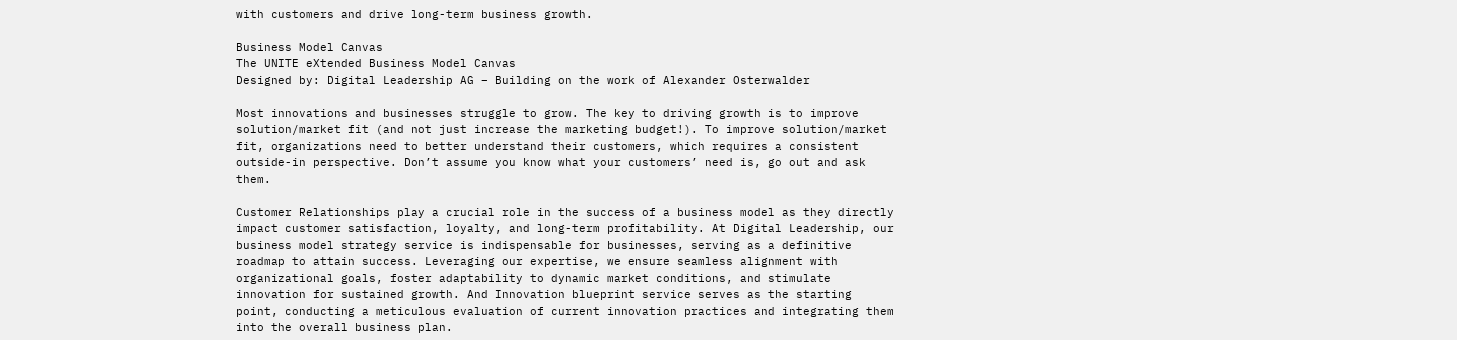with customers and drive long-term business growth.

Business Model Canvas
The UNITE eXtended Business Model Canvas
Designed by: Digital Leadership AG – Building on the work of Alexander Osterwalder

Most innovations and businesses struggle to grow. The key to driving growth is to improve solution/market fit (and not just increase the marketing budget!). To improve solution/market fit, organizations need to better understand their customers, which requires a consistent outside-in perspective. Don’t assume you know what your customers’ need is, go out and ask them.

Customer Relationships play a crucial role in the success of a business model as they directly impact customer satisfaction, loyalty, and long-term profitability. At Digital Leadership, our business model strategy service is indispensable for businesses, serving as a definitive roadmap to attain success. Leveraging our expertise, we ensure seamless alignment with organizational goals, foster adaptability to dynamic market conditions, and stimulate innovation for sustained growth. And Innovation blueprint service serves as the starting point, conducting a meticulous evaluation of current innovation practices and integrating them into the overall business plan.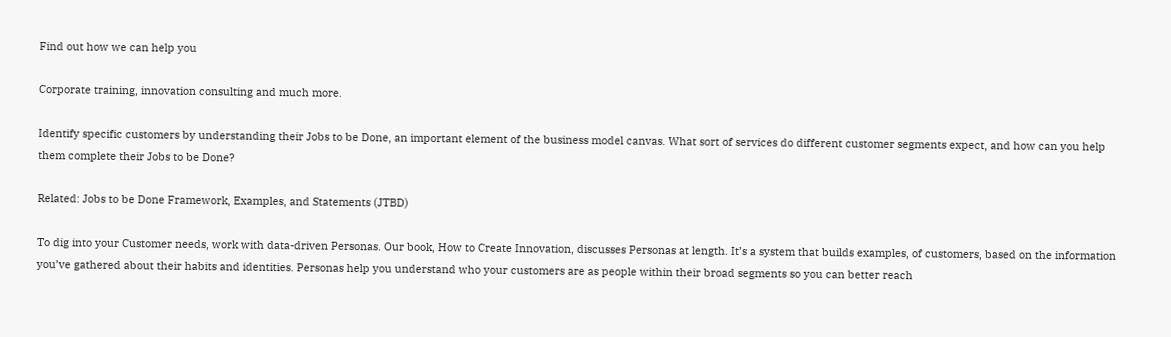Find out how we can help you

Corporate training, innovation consulting and much more.

Identify specific customers by understanding their Jobs to be Done, an important element of the business model canvas. What sort of services do different customer segments expect, and how can you help them complete their Jobs to be Done?

Related: Jobs to be Done Framework, Examples, and Statements (JTBD)

To dig into your Customer needs, work with data-driven Personas. Our book, How to Create Innovation, discusses Personas at length. It’s a system that builds examples, of customers, based on the information you’ve gathered about their habits and identities. Personas help you understand who your customers are as people within their broad segments so you can better reach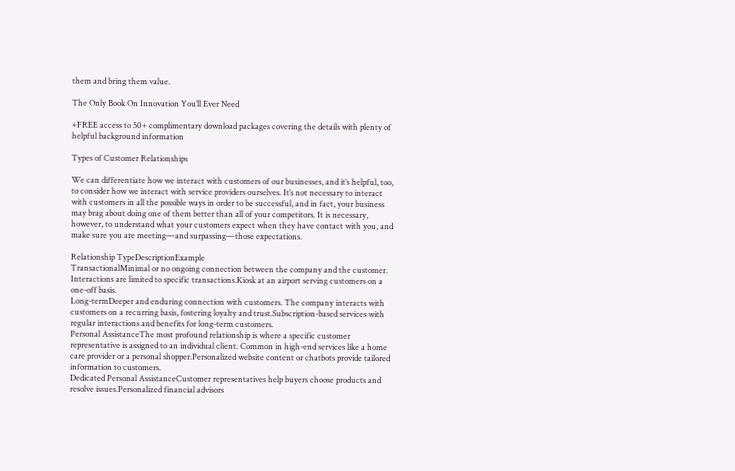them and bring them value.

The Only Book On Innovation You’ll Ever Need

+FREE access to 50+ complimentary download packages covering the details with plenty of helpful background information

Types of Customer Relationships

We can differentiate how we interact with customers of our businesses, and it’s helpful, too, to consider how we interact with service providers ourselves. It’s not necessary to interact with customers in all the possible ways in order to be successful, and in fact, your business may brag about doing one of them better than all of your competitors. It is necessary, however, to understand what your customers expect when they have contact with you, and make sure you are meeting—and surpassing—those expectations.

Relationship TypeDescriptionExample
TransactionalMinimal or no ongoing connection between the company and the customer. Interactions are limited to specific transactions.Kiosk at an airport serving customers on a one-off basis.
Long-termDeeper and enduring connection with customers. The company interacts with customers on a recurring basis, fostering loyalty and trust.Subscription-based services with regular interactions and benefits for long-term customers.
Personal AssistanceThe most profound relationship is where a specific customer representative is assigned to an individual client. Common in high-end services like a home care provider or a personal shopper.Personalized website content or chatbots provide tailored information to customers.
Dedicated Personal AssistanceCustomer representatives help buyers choose products and resolve issues.Personalized financial advisors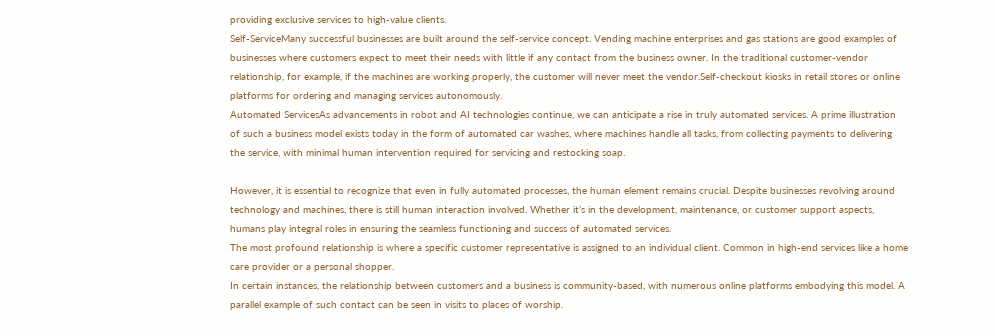providing exclusive services to high-value clients.
Self-ServiceMany successful businesses are built around the self-service concept. Vending machine enterprises and gas stations are good examples of businesses where customers expect to meet their needs with little if any contact from the business owner. In the traditional customer-vendor relationship, for example, if the machines are working properly, the customer will never meet the vendor.Self-checkout kiosks in retail stores or online platforms for ordering and managing services autonomously.
Automated ServicesAs advancements in robot and AI technologies continue, we can anticipate a rise in truly automated services. A prime illustration of such a business model exists today in the form of automated car washes, where machines handle all tasks, from collecting payments to delivering the service, with minimal human intervention required for servicing and restocking soap.

However, it is essential to recognize that even in fully automated processes, the human element remains crucial. Despite businesses revolving around technology and machines, there is still human interaction involved. Whether it’s in the development, maintenance, or customer support aspects, humans play integral roles in ensuring the seamless functioning and success of automated services.
The most profound relationship is where a specific customer representative is assigned to an individual client. Common in high-end services like a home care provider or a personal shopper.
In certain instances, the relationship between customers and a business is community-based, with numerous online platforms embodying this model. A parallel example of such contact can be seen in visits to places of worship.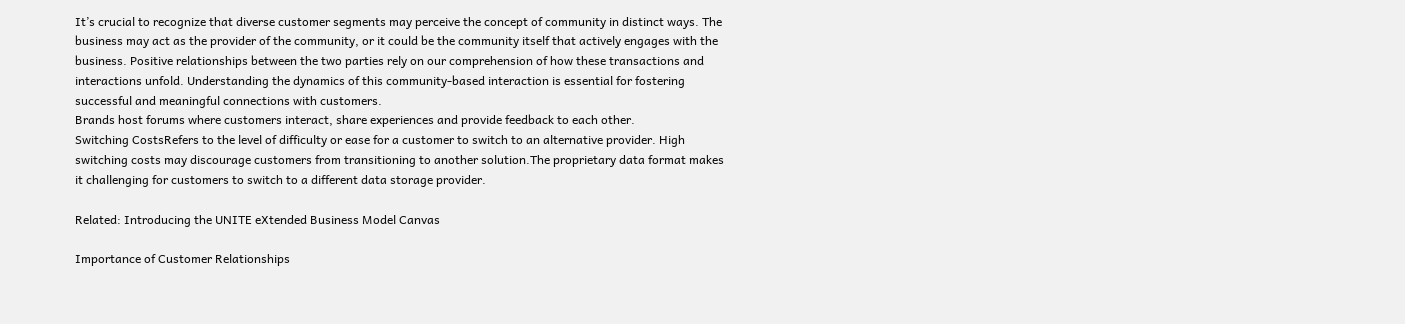It’s crucial to recognize that diverse customer segments may perceive the concept of community in distinct ways. The business may act as the provider of the community, or it could be the community itself that actively engages with the business. Positive relationships between the two parties rely on our comprehension of how these transactions and interactions unfold. Understanding the dynamics of this community-based interaction is essential for fostering successful and meaningful connections with customers.
Brands host forums where customers interact, share experiences and provide feedback to each other.
Switching CostsRefers to the level of difficulty or ease for a customer to switch to an alternative provider. High switching costs may discourage customers from transitioning to another solution.The proprietary data format makes it challenging for customers to switch to a different data storage provider.

Related: Introducing the UNITE eXtended Business Model Canvas

Importance of Customer Relationships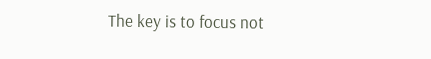The key is to focus not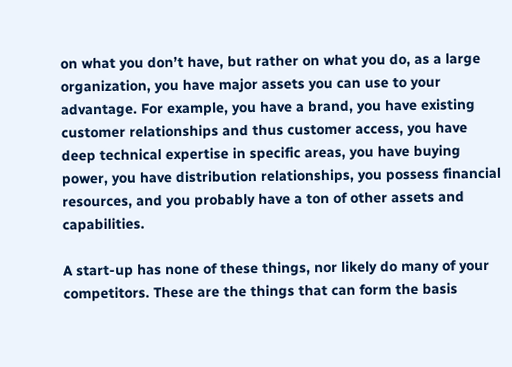on what you don’t have, but rather on what you do, as a large organization, you have major assets you can use to your advantage. For example, you have a brand, you have existing customer relationships and thus customer access, you have deep technical expertise in specific areas, you have buying power, you have distribution relationships, you possess financial resources, and you probably have a ton of other assets and capabilities.

A start-up has none of these things, nor likely do many of your competitors. These are the things that can form the basis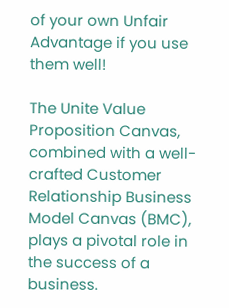of your own Unfair Advantage if you use them well!

The Unite Value Proposition Canvas, combined with a well-crafted Customer Relationship Business Model Canvas (BMC), plays a pivotal role in the success of a business.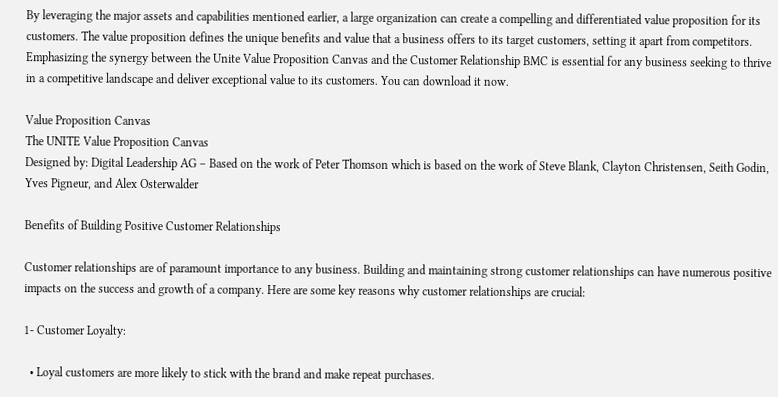By leveraging the major assets and capabilities mentioned earlier, a large organization can create a compelling and differentiated value proposition for its customers. The value proposition defines the unique benefits and value that a business offers to its target customers, setting it apart from competitors. Emphasizing the synergy between the Unite Value Proposition Canvas and the Customer Relationship BMC is essential for any business seeking to thrive in a competitive landscape and deliver exceptional value to its customers. You can download it now.

Value Proposition Canvas
The UNITE Value Proposition Canvas
Designed by: Digital Leadership AG – Based on the work of Peter Thomson which is based on the work of Steve Blank, Clayton Christensen, Seith Godin, Yves Pigneur, and Alex Osterwalder

Benefits of Building Positive Customer Relationships

Customer relationships are of paramount importance to any business. Building and maintaining strong customer relationships can have numerous positive impacts on the success and growth of a company. Here are some key reasons why customer relationships are crucial:

1- Customer Loyalty:

  • Loyal customers are more likely to stick with the brand and make repeat purchases.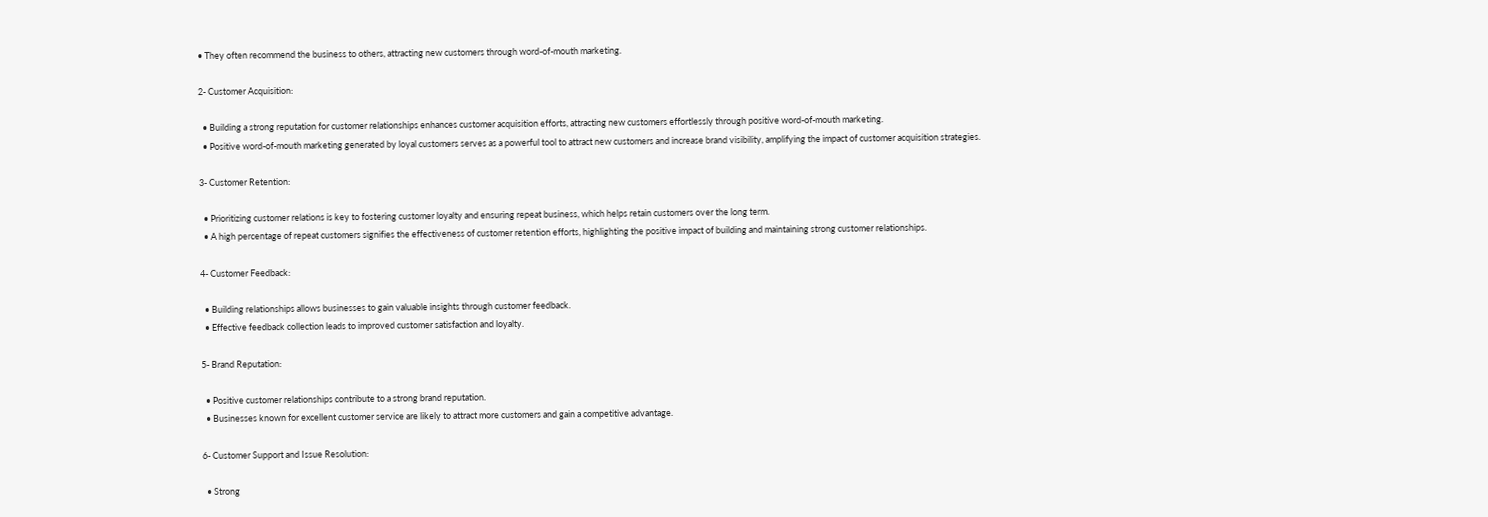• They often recommend the business to others, attracting new customers through word-of-mouth marketing.

2- Customer Acquisition:

  • Building a strong reputation for customer relationships enhances customer acquisition efforts, attracting new customers effortlessly through positive word-of-mouth marketing.
  • Positive word-of-mouth marketing generated by loyal customers serves as a powerful tool to attract new customers and increase brand visibility, amplifying the impact of customer acquisition strategies.

3- Customer Retention:

  • Prioritizing customer relations is key to fostering customer loyalty and ensuring repeat business, which helps retain customers over the long term.
  • A high percentage of repeat customers signifies the effectiveness of customer retention efforts, highlighting the positive impact of building and maintaining strong customer relationships.

4- Customer Feedback:

  • Building relationships allows businesses to gain valuable insights through customer feedback.
  • Effective feedback collection leads to improved customer satisfaction and loyalty.

5- Brand Reputation:

  • Positive customer relationships contribute to a strong brand reputation.
  • Businesses known for excellent customer service are likely to attract more customers and gain a competitive advantage.

6- Customer Support and Issue Resolution:

  • Strong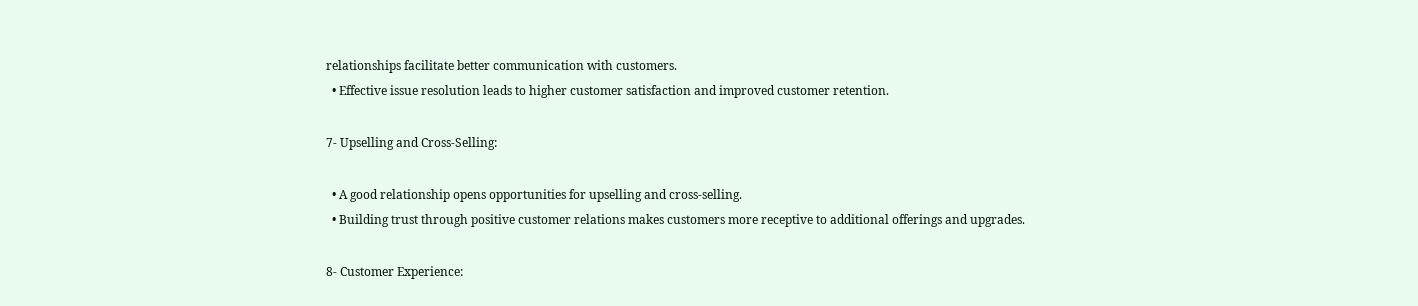relationships facilitate better communication with customers.
  • Effective issue resolution leads to higher customer satisfaction and improved customer retention.

7- Upselling and Cross-Selling:

  • A good relationship opens opportunities for upselling and cross-selling.
  • Building trust through positive customer relations makes customers more receptive to additional offerings and upgrades.

8- Customer Experience: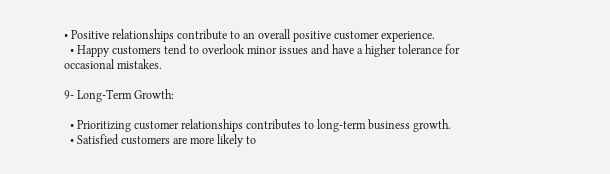• Positive relationships contribute to an overall positive customer experience.
  • Happy customers tend to overlook minor issues and have a higher tolerance for occasional mistakes.

9- Long-Term Growth:

  • Prioritizing customer relationships contributes to long-term business growth.
  • Satisfied customers are more likely to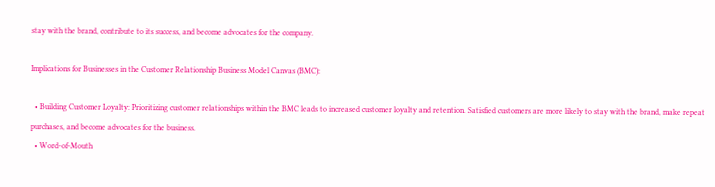stay with the brand, contribute to its success, and become advocates for the company.

Implications for Businesses in the Customer Relationship Business Model Canvas (BMC):

  • Building Customer Loyalty: Prioritizing customer relationships within the BMC leads to increased customer loyalty and retention. Satisfied customers are more likely to stay with the brand, make repeat purchases, and become advocates for the business.
  • Word-of-Mouth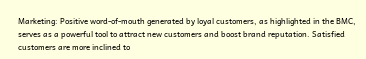Marketing: Positive word-of-mouth generated by loyal customers, as highlighted in the BMC, serves as a powerful tool to attract new customers and boost brand reputation. Satisfied customers are more inclined to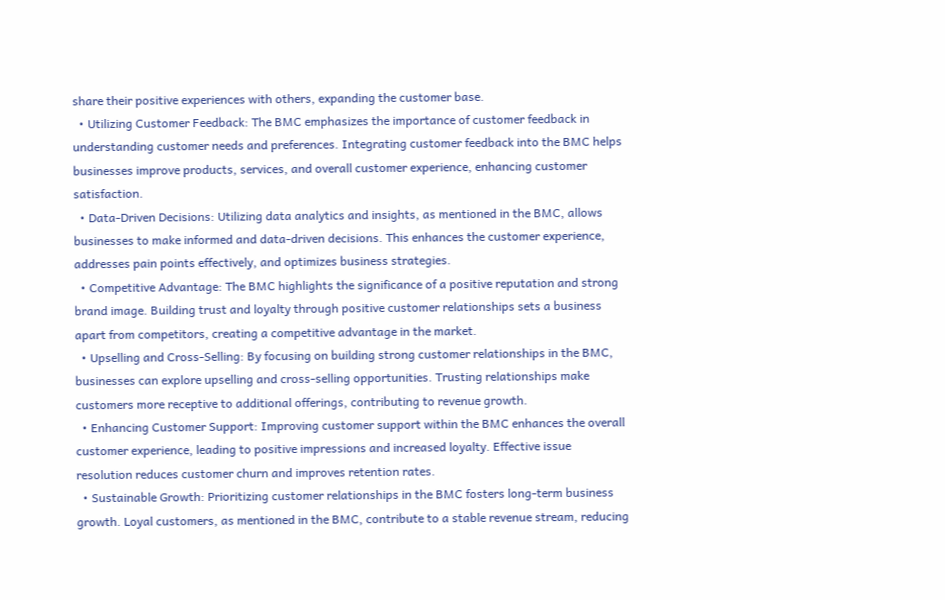share their positive experiences with others, expanding the customer base.
  • Utilizing Customer Feedback: The BMC emphasizes the importance of customer feedback in understanding customer needs and preferences. Integrating customer feedback into the BMC helps businesses improve products, services, and overall customer experience, enhancing customer satisfaction.
  • Data-Driven Decisions: Utilizing data analytics and insights, as mentioned in the BMC, allows businesses to make informed and data-driven decisions. This enhances the customer experience, addresses pain points effectively, and optimizes business strategies.
  • Competitive Advantage: The BMC highlights the significance of a positive reputation and strong brand image. Building trust and loyalty through positive customer relationships sets a business apart from competitors, creating a competitive advantage in the market.
  • Upselling and Cross-Selling: By focusing on building strong customer relationships in the BMC, businesses can explore upselling and cross-selling opportunities. Trusting relationships make customers more receptive to additional offerings, contributing to revenue growth.
  • Enhancing Customer Support: Improving customer support within the BMC enhances the overall customer experience, leading to positive impressions and increased loyalty. Effective issue resolution reduces customer churn and improves retention rates.
  • Sustainable Growth: Prioritizing customer relationships in the BMC fosters long-term business growth. Loyal customers, as mentioned in the BMC, contribute to a stable revenue stream, reducing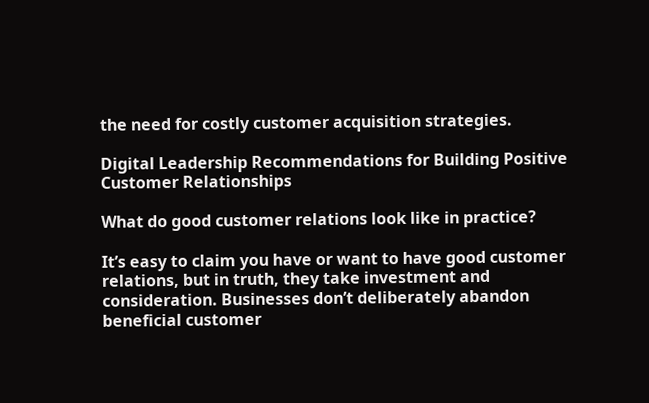the need for costly customer acquisition strategies.

Digital Leadership Recommendations for Building Positive Customer Relationships

What do good customer relations look like in practice?

It’s easy to claim you have or want to have good customer relations, but in truth, they take investment and consideration. Businesses don’t deliberately abandon beneficial customer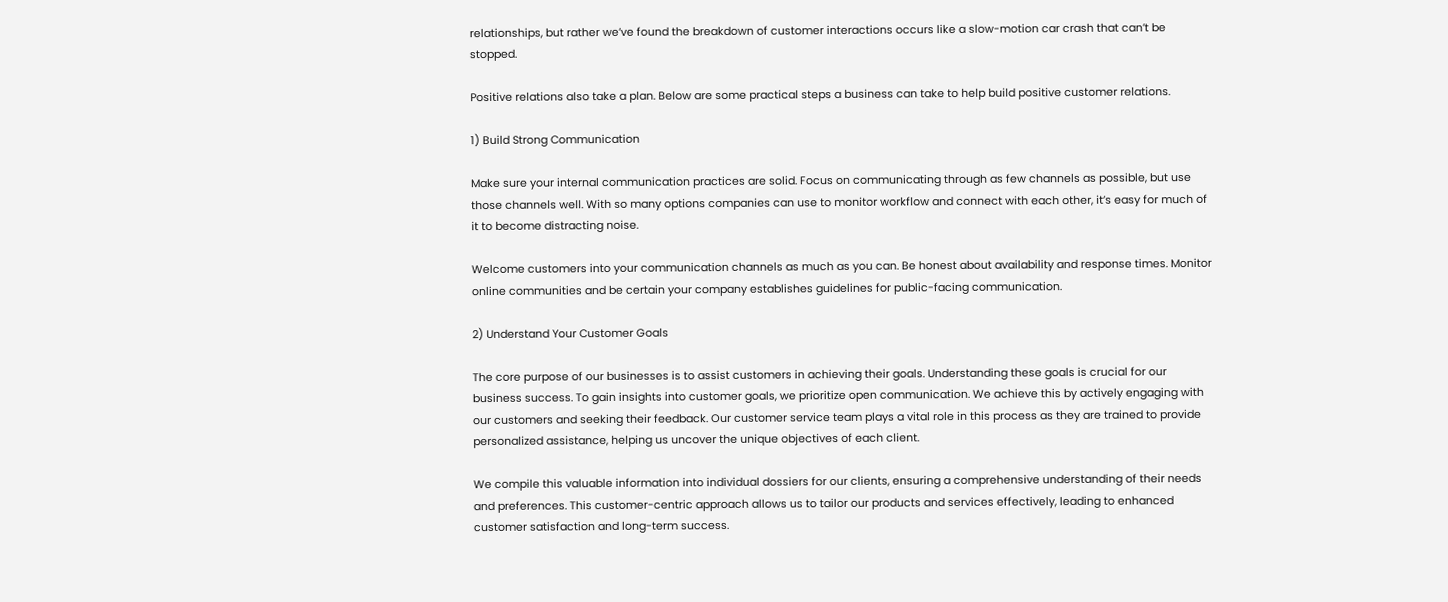relationships, but rather we’ve found the breakdown of customer interactions occurs like a slow-motion car crash that can’t be stopped.

Positive relations also take a plan. Below are some practical steps a business can take to help build positive customer relations.

1) Build Strong Communication

Make sure your internal communication practices are solid. Focus on communicating through as few channels as possible, but use those channels well. With so many options companies can use to monitor workflow and connect with each other, it’s easy for much of it to become distracting noise.

Welcome customers into your communication channels as much as you can. Be honest about availability and response times. Monitor online communities and be certain your company establishes guidelines for public-facing communication.

2) Understand Your Customer Goals

The core purpose of our businesses is to assist customers in achieving their goals. Understanding these goals is crucial for our business success. To gain insights into customer goals, we prioritize open communication. We achieve this by actively engaging with our customers and seeking their feedback. Our customer service team plays a vital role in this process as they are trained to provide personalized assistance, helping us uncover the unique objectives of each client.

We compile this valuable information into individual dossiers for our clients, ensuring a comprehensive understanding of their needs and preferences. This customer-centric approach allows us to tailor our products and services effectively, leading to enhanced customer satisfaction and long-term success.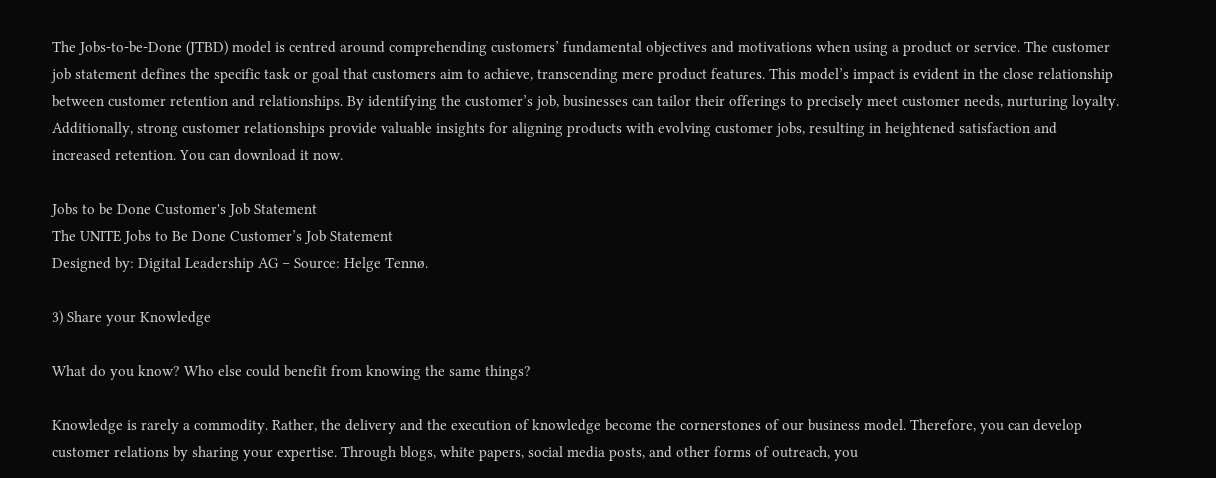The Jobs-to-be-Done (JTBD) model is centred around comprehending customers’ fundamental objectives and motivations when using a product or service. The customer job statement defines the specific task or goal that customers aim to achieve, transcending mere product features. This model’s impact is evident in the close relationship between customer retention and relationships. By identifying the customer’s job, businesses can tailor their offerings to precisely meet customer needs, nurturing loyalty. Additionally, strong customer relationships provide valuable insights for aligning products with evolving customer jobs, resulting in heightened satisfaction and increased retention. You can download it now.

Jobs to be Done Customer's Job Statement
The UNITE Jobs to Be Done Customer’s Job Statement
Designed by: Digital Leadership AG – Source: Helge Tennø.

3) Share your Knowledge

What do you know? Who else could benefit from knowing the same things?

Knowledge is rarely a commodity. Rather, the delivery and the execution of knowledge become the cornerstones of our business model. Therefore, you can develop customer relations by sharing your expertise. Through blogs, white papers, social media posts, and other forms of outreach, you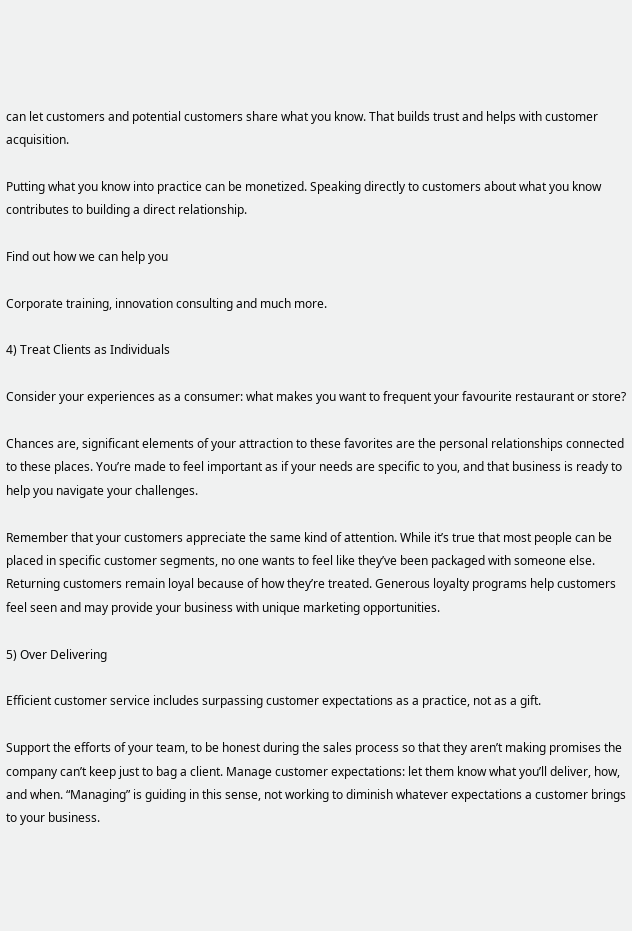can let customers and potential customers share what you know. That builds trust and helps with customer acquisition.

Putting what you know into practice can be monetized. Speaking directly to customers about what you know contributes to building a direct relationship.

Find out how we can help you

Corporate training, innovation consulting and much more.

4) Treat Clients as Individuals

Consider your experiences as a consumer: what makes you want to frequent your favourite restaurant or store?

Chances are, significant elements of your attraction to these favorites are the personal relationships connected to these places. You’re made to feel important as if your needs are specific to you, and that business is ready to help you navigate your challenges.

Remember that your customers appreciate the same kind of attention. While it’s true that most people can be placed in specific customer segments, no one wants to feel like they’ve been packaged with someone else. Returning customers remain loyal because of how they’re treated. Generous loyalty programs help customers feel seen and may provide your business with unique marketing opportunities.

5) Over Delivering

Efficient customer service includes surpassing customer expectations as a practice, not as a gift.

Support the efforts of your team, to be honest during the sales process so that they aren’t making promises the company can’t keep just to bag a client. Manage customer expectations: let them know what you’ll deliver, how, and when. “Managing” is guiding in this sense, not working to diminish whatever expectations a customer brings to your business.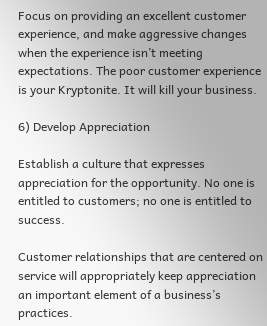Focus on providing an excellent customer experience, and make aggressive changes when the experience isn’t meeting expectations. The poor customer experience is your Kryptonite. It will kill your business.

6) Develop Appreciation

Establish a culture that expresses appreciation for the opportunity. No one is entitled to customers; no one is entitled to success.

Customer relationships that are centered on service will appropriately keep appreciation an important element of a business’s practices.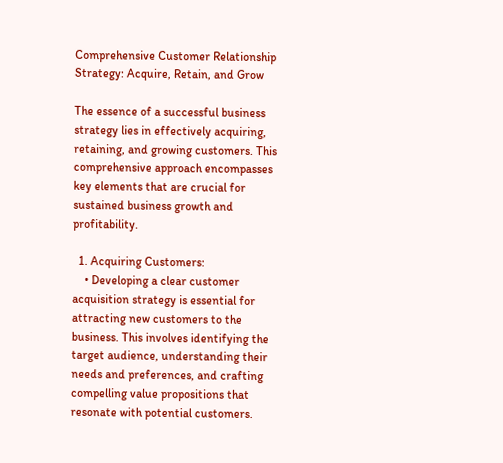Comprehensive Customer Relationship Strategy: Acquire, Retain, and Grow

The essence of a successful business strategy lies in effectively acquiring, retaining, and growing customers. This comprehensive approach encompasses key elements that are crucial for sustained business growth and profitability.

  1. Acquiring Customers:
    • Developing a clear customer acquisition strategy is essential for attracting new customers to the business. This involves identifying the target audience, understanding their needs and preferences, and crafting compelling value propositions that resonate with potential customers.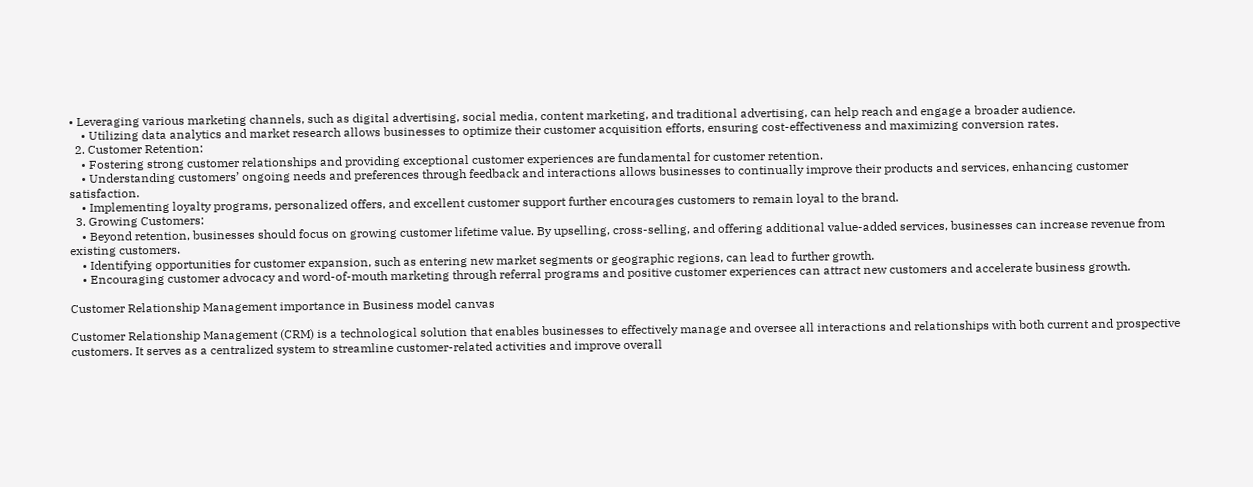• Leveraging various marketing channels, such as digital advertising, social media, content marketing, and traditional advertising, can help reach and engage a broader audience.
    • Utilizing data analytics and market research allows businesses to optimize their customer acquisition efforts, ensuring cost-effectiveness and maximizing conversion rates.
  2. Customer Retention:
    • Fostering strong customer relationships and providing exceptional customer experiences are fundamental for customer retention.
    • Understanding customers’ ongoing needs and preferences through feedback and interactions allows businesses to continually improve their products and services, enhancing customer satisfaction.
    • Implementing loyalty programs, personalized offers, and excellent customer support further encourages customers to remain loyal to the brand.
  3. Growing Customers:
    • Beyond retention, businesses should focus on growing customer lifetime value. By upselling, cross-selling, and offering additional value-added services, businesses can increase revenue from existing customers.
    • Identifying opportunities for customer expansion, such as entering new market segments or geographic regions, can lead to further growth.
    • Encouraging customer advocacy and word-of-mouth marketing through referral programs and positive customer experiences can attract new customers and accelerate business growth.

Customer Relationship Management importance in Business model canvas

Customer Relationship Management (CRM) is a technological solution that enables businesses to effectively manage and oversee all interactions and relationships with both current and prospective customers. It serves as a centralized system to streamline customer-related activities and improve overall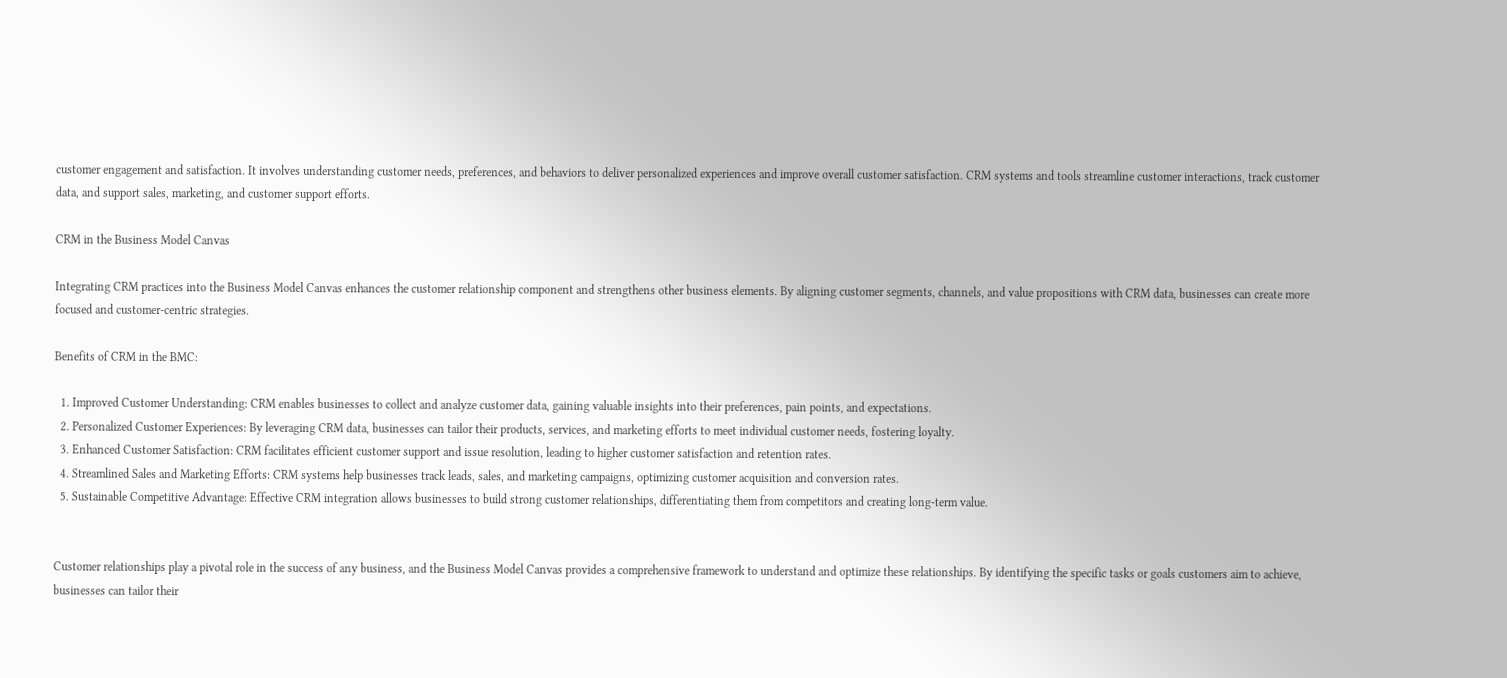customer engagement and satisfaction. It involves understanding customer needs, preferences, and behaviors to deliver personalized experiences and improve overall customer satisfaction. CRM systems and tools streamline customer interactions, track customer data, and support sales, marketing, and customer support efforts.

CRM in the Business Model Canvas

Integrating CRM practices into the Business Model Canvas enhances the customer relationship component and strengthens other business elements. By aligning customer segments, channels, and value propositions with CRM data, businesses can create more focused and customer-centric strategies.

Benefits of CRM in the BMC:

  1. Improved Customer Understanding: CRM enables businesses to collect and analyze customer data, gaining valuable insights into their preferences, pain points, and expectations.
  2. Personalized Customer Experiences: By leveraging CRM data, businesses can tailor their products, services, and marketing efforts to meet individual customer needs, fostering loyalty.
  3. Enhanced Customer Satisfaction: CRM facilitates efficient customer support and issue resolution, leading to higher customer satisfaction and retention rates.
  4. Streamlined Sales and Marketing Efforts: CRM systems help businesses track leads, sales, and marketing campaigns, optimizing customer acquisition and conversion rates.
  5. Sustainable Competitive Advantage: Effective CRM integration allows businesses to build strong customer relationships, differentiating them from competitors and creating long-term value.


Customer relationships play a pivotal role in the success of any business, and the Business Model Canvas provides a comprehensive framework to understand and optimize these relationships. By identifying the specific tasks or goals customers aim to achieve, businesses can tailor their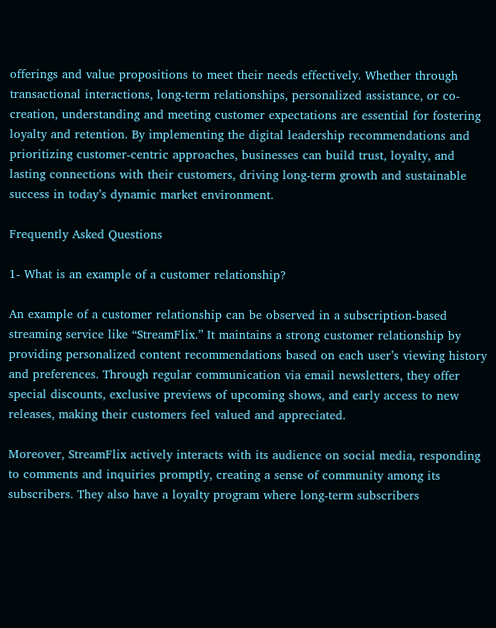offerings and value propositions to meet their needs effectively. Whether through transactional interactions, long-term relationships, personalized assistance, or co-creation, understanding and meeting customer expectations are essential for fostering loyalty and retention. By implementing the digital leadership recommendations and prioritizing customer-centric approaches, businesses can build trust, loyalty, and lasting connections with their customers, driving long-term growth and sustainable success in today’s dynamic market environment.

Frequently Asked Questions

1- What is an example of a customer relationship?

An example of a customer relationship can be observed in a subscription-based streaming service like “StreamFlix.” It maintains a strong customer relationship by providing personalized content recommendations based on each user’s viewing history and preferences. Through regular communication via email newsletters, they offer special discounts, exclusive previews of upcoming shows, and early access to new releases, making their customers feel valued and appreciated.

Moreover, StreamFlix actively interacts with its audience on social media, responding to comments and inquiries promptly, creating a sense of community among its subscribers. They also have a loyalty program where long-term subscribers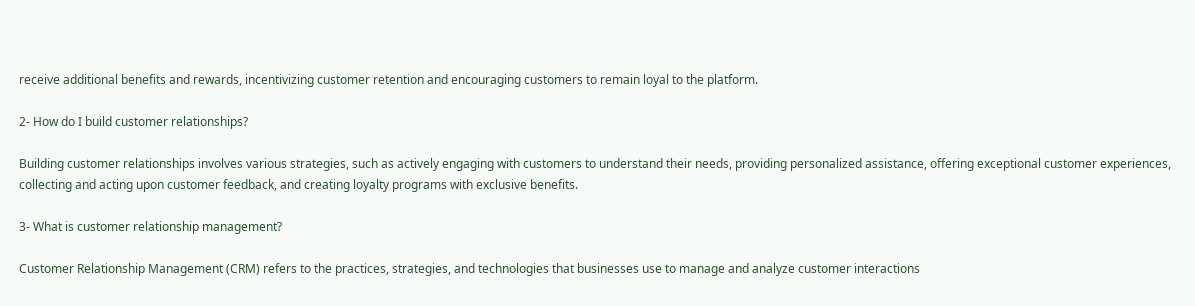receive additional benefits and rewards, incentivizing customer retention and encouraging customers to remain loyal to the platform.

2- How do I build customer relationships?

Building customer relationships involves various strategies, such as actively engaging with customers to understand their needs, providing personalized assistance, offering exceptional customer experiences, collecting and acting upon customer feedback, and creating loyalty programs with exclusive benefits.

3- What is customer relationship management?

Customer Relationship Management (CRM) refers to the practices, strategies, and technologies that businesses use to manage and analyze customer interactions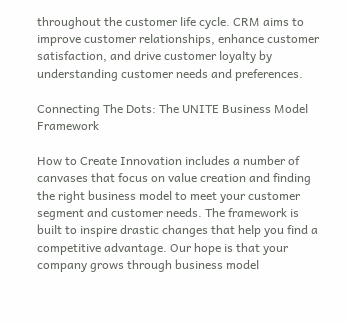throughout the customer life cycle. CRM aims to improve customer relationships, enhance customer satisfaction, and drive customer loyalty by understanding customer needs and preferences.

Connecting The Dots: The UNITE Business Model Framework

How to Create Innovation includes a number of canvases that focus on value creation and finding the right business model to meet your customer segment and customer needs. The framework is built to inspire drastic changes that help you find a competitive advantage. Our hope is that your company grows through business model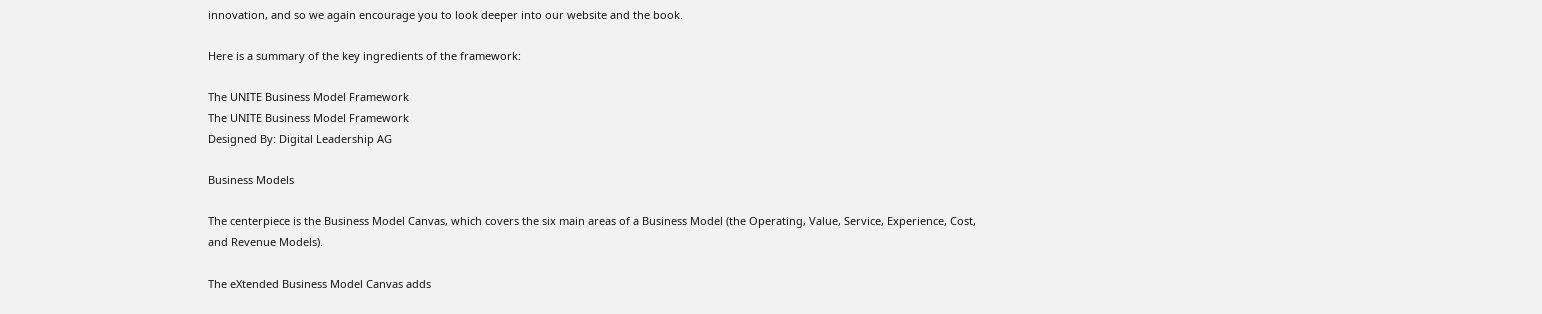innovation, and so we again encourage you to look deeper into our website and the book.

Here is a summary of the key ingredients of the framework:

The UNITE Business Model Framework
The UNITE Business Model Framework
Designed By: Digital Leadership AG

Business Models

The centerpiece is the Business Model Canvas, which covers the six main areas of a Business Model (the Operating, Value, Service, Experience, Cost, and Revenue Models).

The eXtended Business Model Canvas adds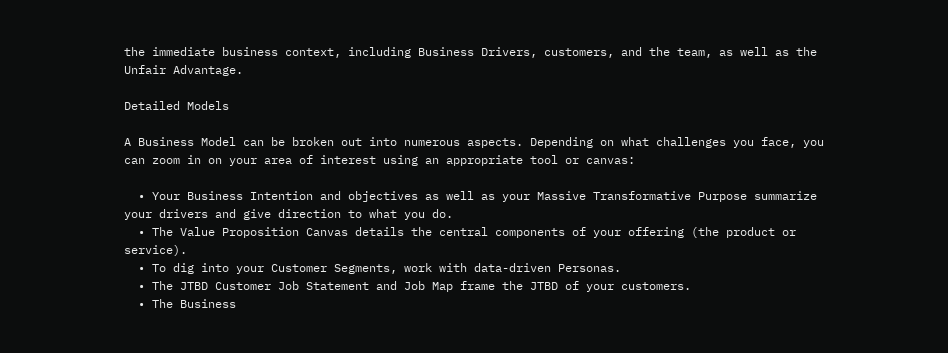the immediate business context, including Business Drivers, customers, and the team, as well as the Unfair Advantage.

Detailed Models

A Business Model can be broken out into numerous aspects. Depending on what challenges you face, you can zoom in on your area of interest using an appropriate tool or canvas:

  • Your Business Intention and objectives as well as your Massive Transformative Purpose summarize your drivers and give direction to what you do.
  • The Value Proposition Canvas details the central components of your offering (the product or service).
  • To dig into your Customer Segments, work with data-driven Personas.
  • The JTBD Customer Job Statement and Job Map frame the JTBD of your customers.
  • The Business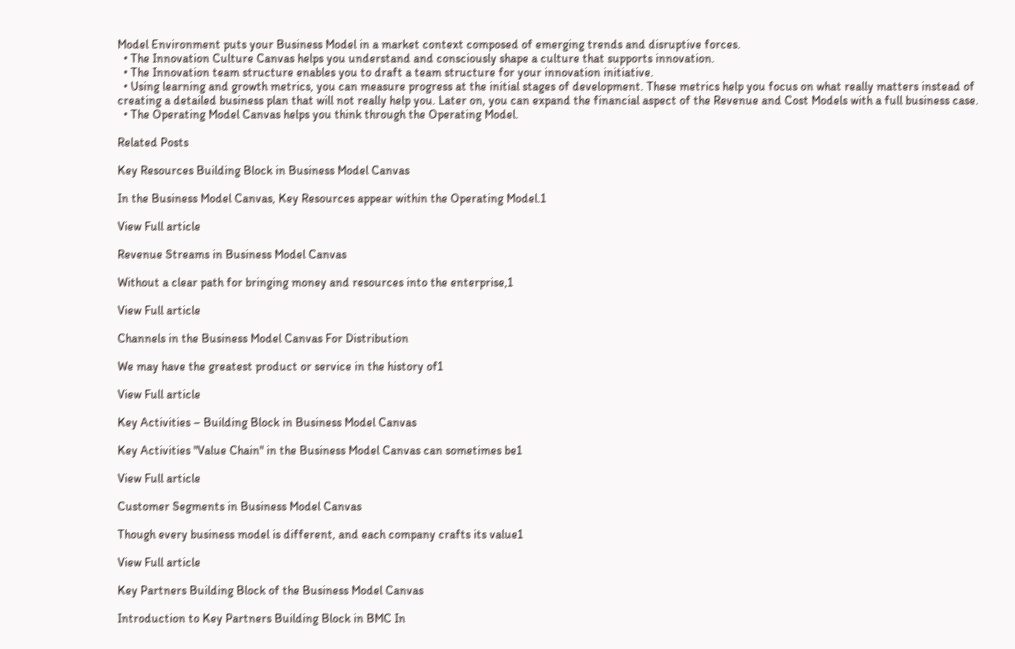Model Environment puts your Business Model in a market context composed of emerging trends and disruptive forces.
  • The Innovation Culture Canvas helps you understand and consciously shape a culture that supports innovation.
  • The Innovation team structure enables you to draft a team structure for your innovation initiative.
  • Using learning and growth metrics, you can measure progress at the initial stages of development. These metrics help you focus on what really matters instead of creating a detailed business plan that will not really help you. Later on, you can expand the financial aspect of the Revenue and Cost Models with a full business case.
  • The Operating Model Canvas helps you think through the Operating Model.

Related Posts

Key Resources Building Block in Business Model Canvas

In the Business Model Canvas, Key Resources appear within the Operating Model.1

View Full article

Revenue Streams in Business Model Canvas

Without a clear path for bringing money and resources into the enterprise,1

View Full article

Channels in the Business Model Canvas For Distribution

We may have the greatest product or service in the history of1

View Full article

Key Activities – Building Block in Business Model Canvas

Key Activities "Value Chain" in the Business Model Canvas can sometimes be1

View Full article

Customer Segments in Business Model Canvas

Though every business model is different, and each company crafts its value1

View Full article

Key Partners Building Block of the Business Model Canvas

Introduction to Key Partners Building Block in BMC In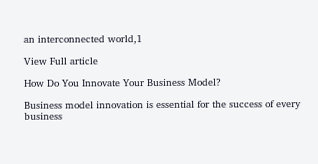an interconnected world,1

View Full article

How Do You Innovate Your Business Model?

Business model innovation is essential for the success of every business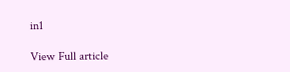in1

View Full article